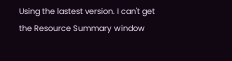Using the lastest version. I can't get the Resource Summary window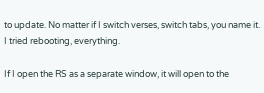to update. No matter if I switch verses, switch tabs, you name it. I tried rebooting, everything.

If I open the RS as a separate window, it will open to the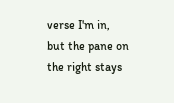verse I'm in, but the pane on the right stays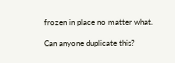frozen in place no matter what.

Can anyone duplicate this?